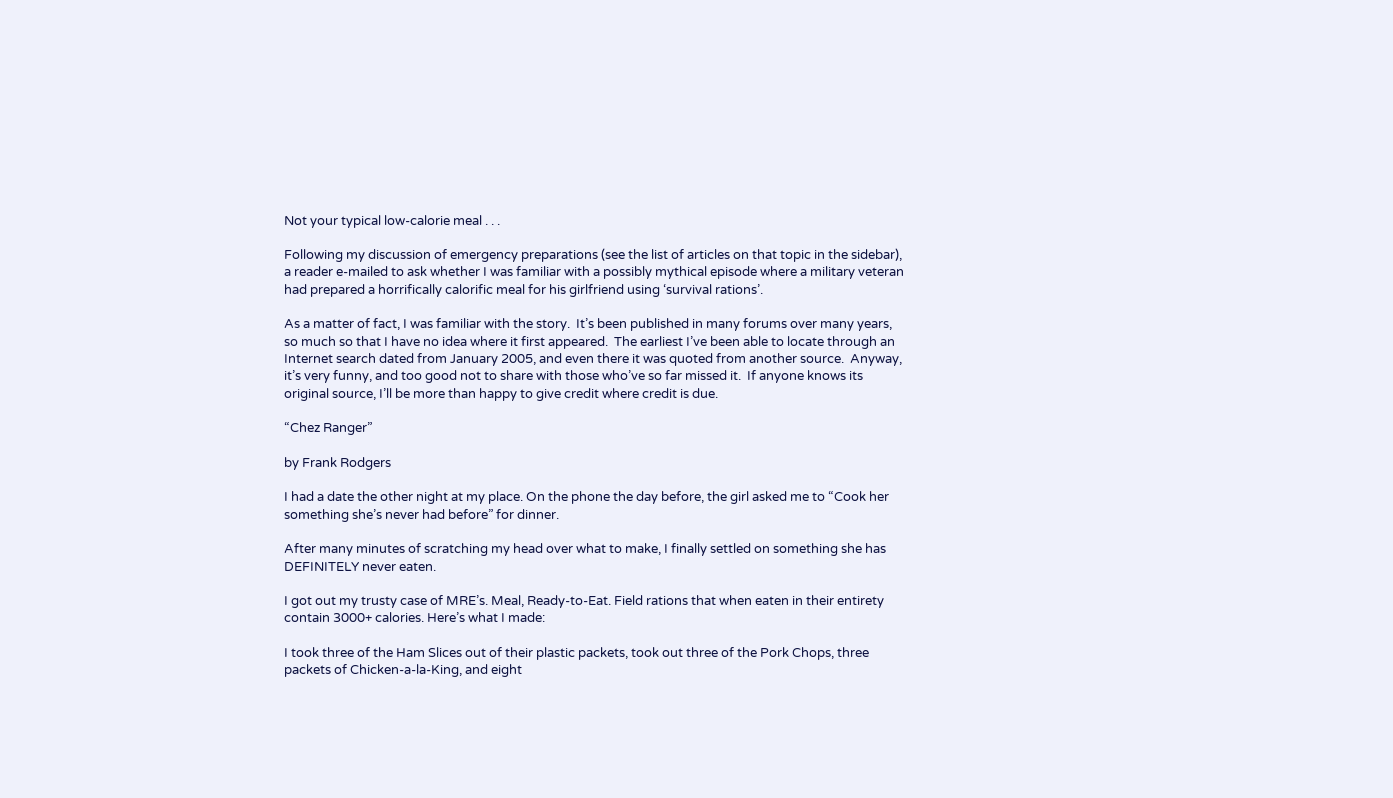Not your typical low-calorie meal . . .

Following my discussion of emergency preparations (see the list of articles on that topic in the sidebar), a reader e-mailed to ask whether I was familiar with a possibly mythical episode where a military veteran had prepared a horrifically calorific meal for his girlfriend using ‘survival rations’.

As a matter of fact, I was familiar with the story.  It’s been published in many forums over many years, so much so that I have no idea where it first appeared.  The earliest I’ve been able to locate through an Internet search dated from January 2005, and even there it was quoted from another source.  Anyway, it’s very funny, and too good not to share with those who’ve so far missed it.  If anyone knows its original source, I’ll be more than happy to give credit where credit is due.

“Chez Ranger”

by Frank Rodgers

I had a date the other night at my place. On the phone the day before, the girl asked me to “Cook her something she’s never had before” for dinner.

After many minutes of scratching my head over what to make, I finally settled on something she has DEFINITELY never eaten.

I got out my trusty case of MRE’s. Meal, Ready-to-Eat. Field rations that when eaten in their entirety contain 3000+ calories. Here’s what I made:

I took three of the Ham Slices out of their plastic packets, took out three of the Pork Chops, three packets of Chicken-a-la-King, and eight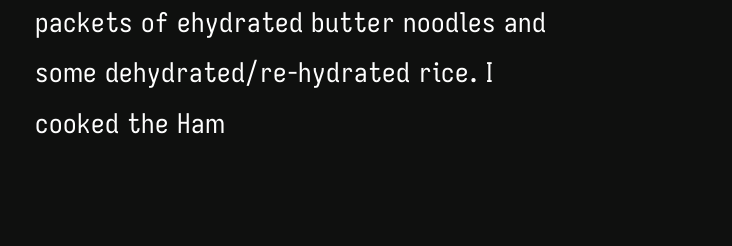packets of ehydrated butter noodles and some dehydrated/re-hydrated rice. I cooked the Ham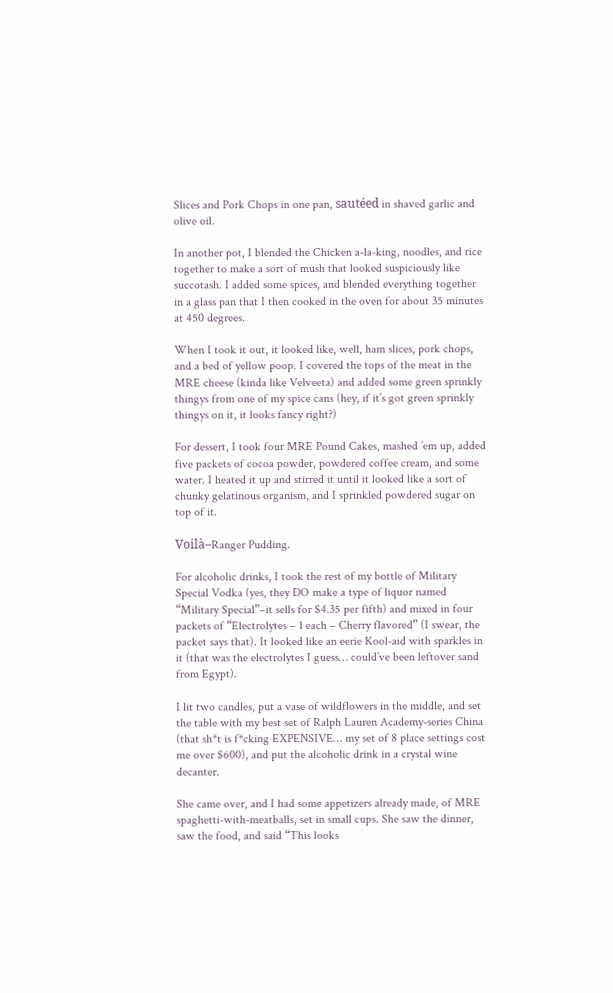Slices and Pork Chops in one pan, sautéed in shaved garlic and olive oil.

In another pot, I blended the Chicken a-la-king, noodles, and rice together to make a sort of mush that looked suspiciously like succotash. I added some spices, and blended everything together in a glass pan that I then cooked in the oven for about 35 minutes at 450 degrees.

When I took it out, it looked like, well, ham slices, pork chops, and a bed of yellow poop. I covered the tops of the meat in the MRE cheese (kinda like Velveeta) and added some green sprinkly thingys from one of my spice cans (hey, if it’s got green sprinkly thingys on it, it looks fancy right?)

For dessert, I took four MRE Pound Cakes, mashed ’em up, added five packets of cocoa powder, powdered coffee cream, and some water. I heated it up and stirred it until it looked like a sort of chunky gelatinous organism, and I sprinkled powdered sugar on top of it.

Voilà–Ranger Pudding.

For alcoholic drinks, I took the rest of my bottle of Military Special Vodka (yes, they DO make a type of liquor named “Military Special”–it sells for $4.35 per fifth) and mixed in four packets of “Electrolytes – 1 each – Cherry flavored” (I swear, the packet says that). It looked like an eerie Kool-aid with sparkles in it (that was the electrolytes I guess… could’ve been leftover sand from Egypt).

I lit two candles, put a vase of wildflowers in the middle, and set the table with my best set of Ralph Lauren Academy-series China (that sh*t is f*cking EXPENSIVE… my set of 8 place settings cost me over $600), and put the alcoholic drink in a crystal wine decanter.

She came over, and I had some appetizers already made, of MRE spaghetti-with-meatballs, set in small cups. She saw the dinner, saw the food, and said “This looks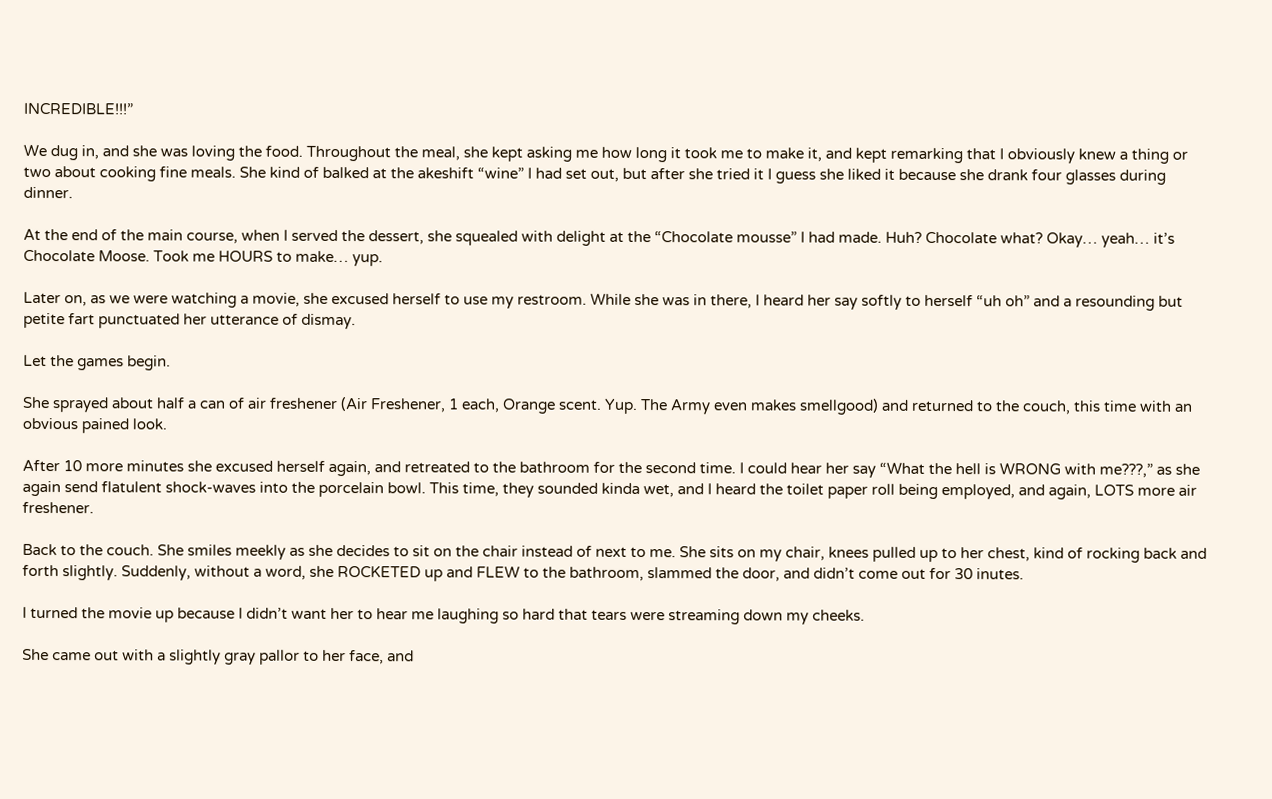INCREDIBLE!!!”

We dug in, and she was loving the food. Throughout the meal, she kept asking me how long it took me to make it, and kept remarking that I obviously knew a thing or two about cooking fine meals. She kind of balked at the akeshift “wine” I had set out, but after she tried it I guess she liked it because she drank four glasses during dinner.

At the end of the main course, when I served the dessert, she squealed with delight at the “Chocolate mousse” I had made. Huh? Chocolate what? Okay… yeah… it’s Chocolate Moose. Took me HOURS to make… yup.

Later on, as we were watching a movie, she excused herself to use my restroom. While she was in there, I heard her say softly to herself “uh oh” and a resounding but petite fart punctuated her utterance of dismay.

Let the games begin.

She sprayed about half a can of air freshener (Air Freshener, 1 each, Orange scent. Yup. The Army even makes smellgood) and returned to the couch, this time with an obvious pained look.

After 10 more minutes she excused herself again, and retreated to the bathroom for the second time. I could hear her say “What the hell is WRONG with me???,” as she again send flatulent shock-waves into the porcelain bowl. This time, they sounded kinda wet, and I heard the toilet paper roll being employed, and again, LOTS more air freshener.

Back to the couch. She smiles meekly as she decides to sit on the chair instead of next to me. She sits on my chair, knees pulled up to her chest, kind of rocking back and forth slightly. Suddenly, without a word, she ROCKETED up and FLEW to the bathroom, slammed the door, and didn’t come out for 30 inutes.

I turned the movie up because I didn’t want her to hear me laughing so hard that tears were streaming down my cheeks.

She came out with a slightly gray pallor to her face, and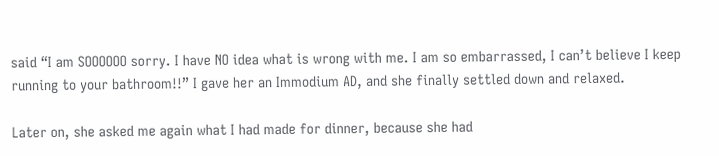said “I am SOOOOOO sorry. I have NO idea what is wrong with me. I am so embarrassed, I can’t believe I keep running to your bathroom!!” I gave her an Immodium AD, and she finally settled down and relaxed.

Later on, she asked me again what I had made for dinner, because she had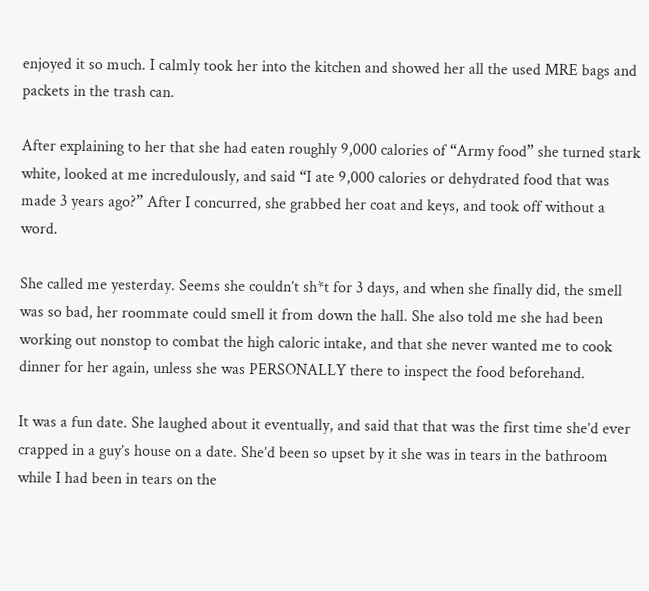enjoyed it so much. I calmly took her into the kitchen and showed her all the used MRE bags and packets in the trash can.

After explaining to her that she had eaten roughly 9,000 calories of “Army food” she turned stark white, looked at me incredulously, and said “I ate 9,000 calories or dehydrated food that was made 3 years ago?” After I concurred, she grabbed her coat and keys, and took off without a word.

She called me yesterday. Seems she couldn’t sh*t for 3 days, and when she finally did, the smell was so bad, her roommate could smell it from down the hall. She also told me she had been working out nonstop to combat the high caloric intake, and that she never wanted me to cook dinner for her again, unless she was PERSONALLY there to inspect the food beforehand.

It was a fun date. She laughed about it eventually, and said that that was the first time she’d ever crapped in a guy’s house on a date. She’d been so upset by it she was in tears in the bathroom while I had been in tears on the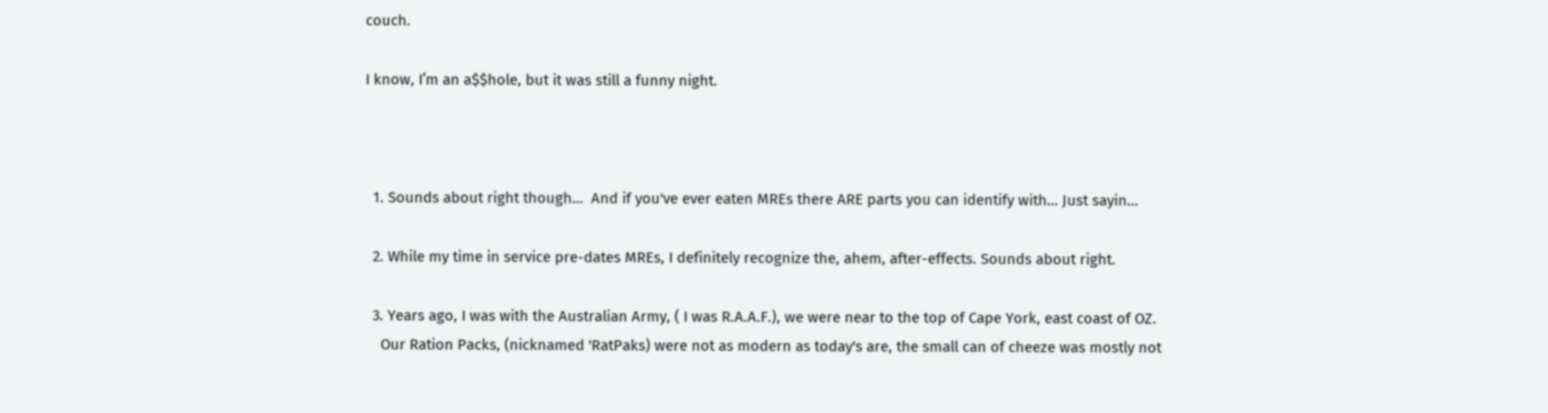couch.

I know, I’m an a$$hole, but it was still a funny night.



  1. Sounds about right though…  And if you've ever eaten MREs there ARE parts you can identify with… Just sayin…

  2. While my time in service pre-dates MREs, I definitely recognize the, ahem, after-effects. Sounds about right.

  3. Years ago, I was with the Australian Army, ( I was R.A.A.F.), we were near to the top of Cape York, east coast of OZ.
    Our Ration Packs, (nicknamed 'RatPaks) were not as modern as today's are, the small can of cheeze was mostly not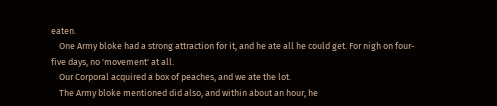eaten.
    One Army bloke had a strong attraction for it, and he ate all he could get. For nigh on four-five days, no 'movement' at all.
    Our Corporal acquired a box of peaches, and we ate the lot.
    The Army bloke mentioned did also, and within about an hour, he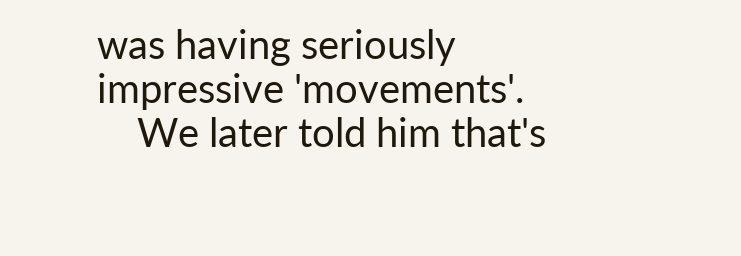was having seriously impressive 'movements'.
    We later told him that's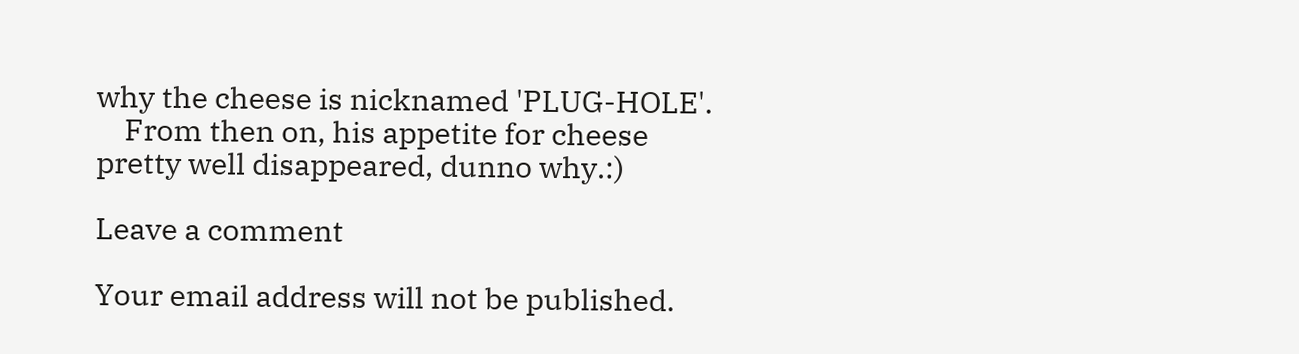why the cheese is nicknamed 'PLUG-HOLE'.
    From then on, his appetite for cheese pretty well disappeared, dunno why.:)

Leave a comment

Your email address will not be published.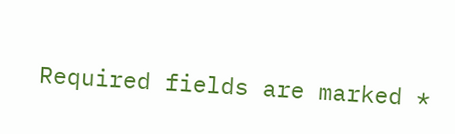Required fields are marked *